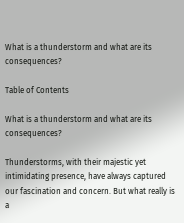What is a thunderstorm and what are its consequences?

Table of Contents

What is a thunderstorm and what are its consequences?

Thunderstorms, with their majestic yet intimidating presence, have always captured our fascination and concern. But what really is a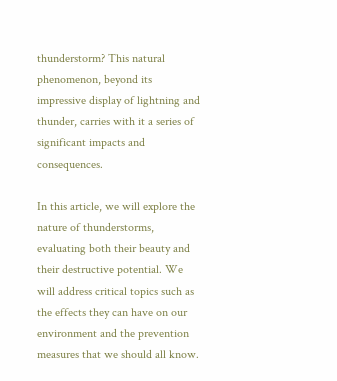thunderstorm? This natural phenomenon, beyond its impressive display of lightning and thunder, carries with it a series of significant impacts and consequences.

In this article, we will explore the nature of thunderstorms, evaluating both their beauty and their destructive potential. We will address critical topics such as the effects they can have on our environment and the prevention measures that we should all know.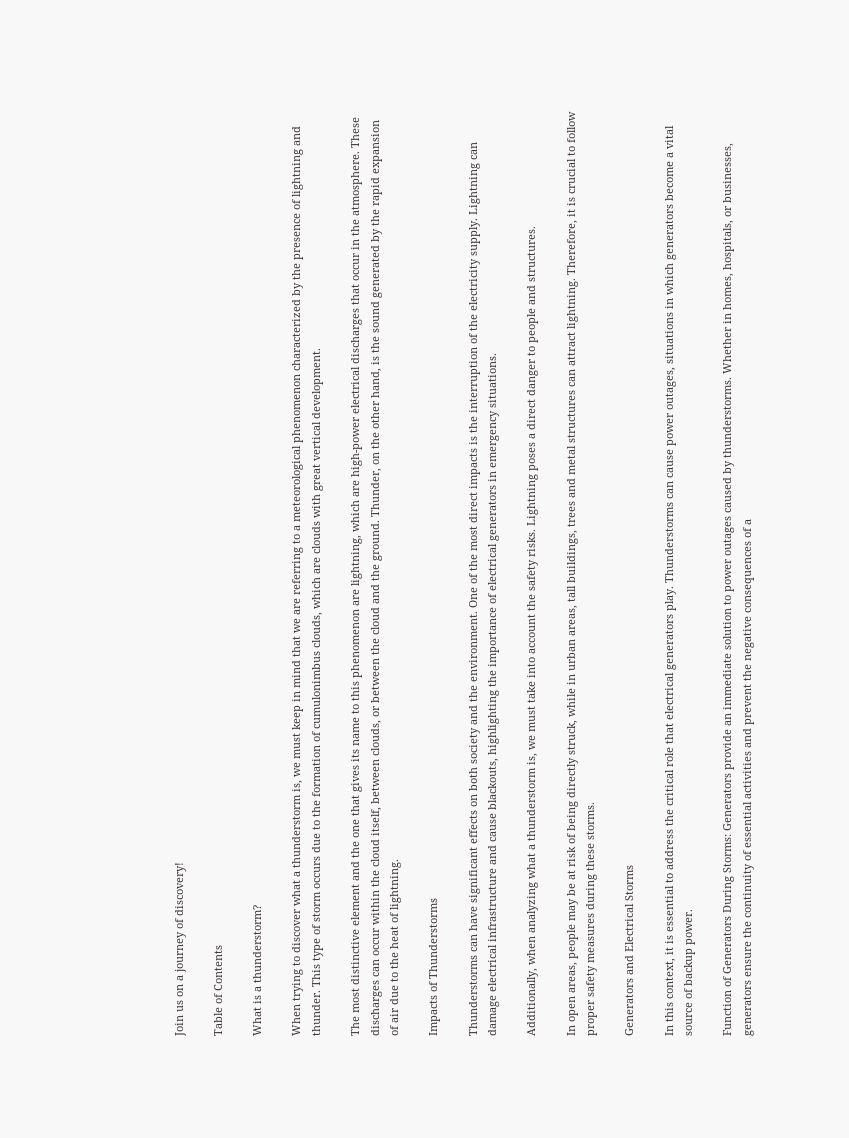Join us on a journey of discovery!

Table of Contents

What is a thunderstorm?

When trying to discover what a thunderstorm is, we must keep in mind that we are referring to a meteorological phenomenon characterized by the presence of lightning and thunder. This type of storm occurs due to the formation of cumulonimbus clouds, which are clouds with great vertical development.

The most distinctive element and the one that gives its name to this phenomenon are lightning, which are high-power electrical discharges that occur in the atmosphere. These discharges can occur within the cloud itself, between clouds, or between the cloud and the ground. Thunder, on the other hand, is the sound generated by the rapid expansion of air due to the heat of lightning.

Impacts of Thunderstorms

Thunderstorms can have significant effects on both society and the environment. One of the most direct impacts is the interruption of the electricity supply. Lightning can damage electrical infrastructure and cause blackouts, highlighting the importance of electrical generators in emergency situations.

Additionally, when analyzing what a thunderstorm is, we must take into account the safety risks. Lightning poses a direct danger to people and structures.

In open areas, people may be at risk of being directly struck, while in urban areas, tall buildings, trees and metal structures can attract lightning. Therefore, it is crucial to follow proper safety measures during these storms.

Generators and Electrical Storms

In this context, it is essential to address the critical role that electrical generators play. Thunderstorms can cause power outages, situations in which generators become a vital source of backup power.

Function of Generators During Storms: Generators provide an immediate solution to power outages caused by thunderstorms. Whether in homes, hospitals, or businesses, generators ensure the continuity of essential activities and prevent the negative consequences of a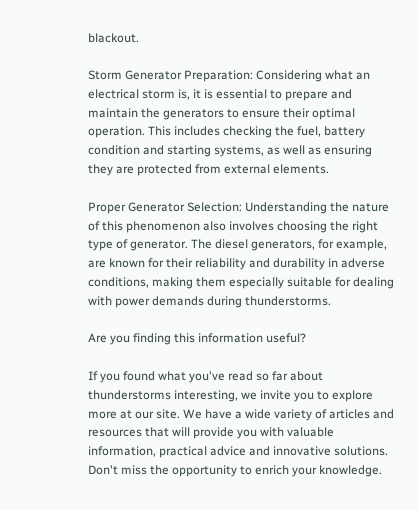blackout.

Storm Generator Preparation: Considering what an electrical storm is, it is essential to prepare and maintain the generators to ensure their optimal operation. This includes checking the fuel, battery condition and starting systems, as well as ensuring they are protected from external elements.

Proper Generator Selection: Understanding the nature of this phenomenon also involves choosing the right type of generator. The diesel generators, for example, are known for their reliability and durability in adverse conditions, making them especially suitable for dealing with power demands during thunderstorms.

Are you finding this information useful?

If you found what you've read so far about thunderstorms interesting, we invite you to explore more at our site. We have a wide variety of articles and resources that will provide you with valuable information, practical advice and innovative solutions.
Don't miss the opportunity to enrich your knowledge.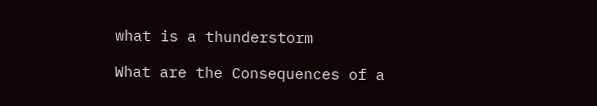what is a thunderstorm

What are the Consequences of a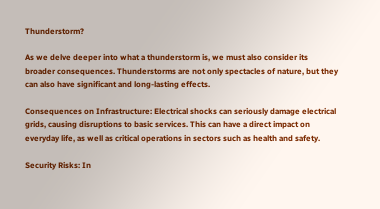Thunderstorm?

As we delve deeper into what a thunderstorm is, we must also consider its broader consequences. Thunderstorms are not only spectacles of nature, but they can also have significant and long-lasting effects.

Consequences on Infrastructure: Electrical shocks can seriously damage electrical grids, causing disruptions to basic services. This can have a direct impact on everyday life, as well as critical operations in sectors such as health and safety.

Security Risks: In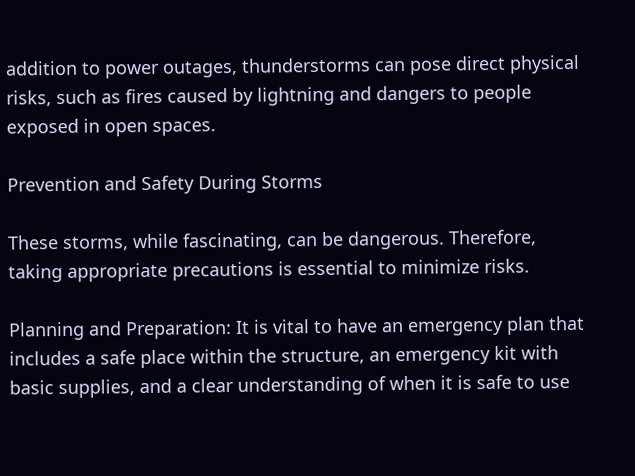addition to power outages, thunderstorms can pose direct physical risks, such as fires caused by lightning and dangers to people exposed in open spaces.

Prevention and Safety During Storms

These storms, while fascinating, can be dangerous. Therefore, taking appropriate precautions is essential to minimize risks.

Planning and Preparation: It is vital to have an emergency plan that includes a safe place within the structure, an emergency kit with basic supplies, and a clear understanding of when it is safe to use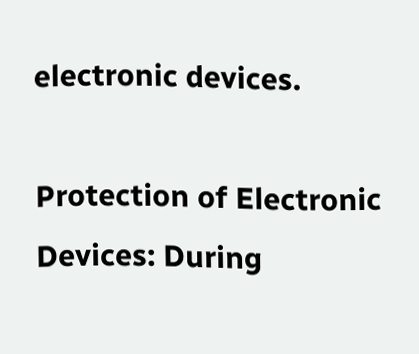electronic devices.

Protection of Electronic Devices: During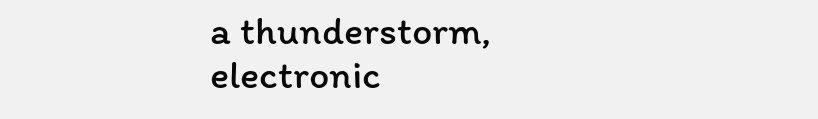a thunderstorm, electronic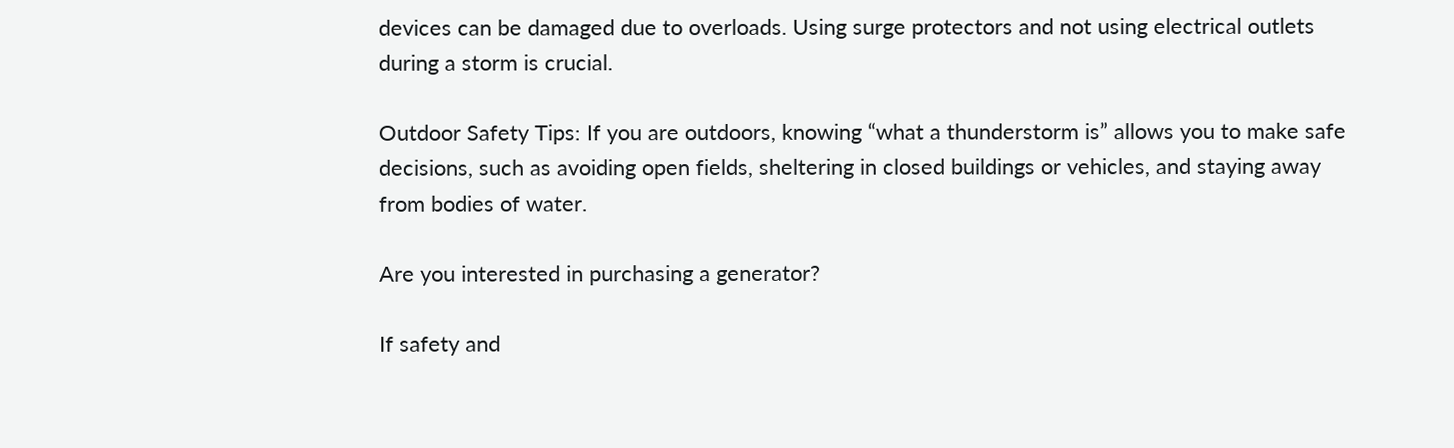devices can be damaged due to overloads. Using surge protectors and not using electrical outlets during a storm is crucial.

Outdoor Safety Tips: If you are outdoors, knowing “what a thunderstorm is” allows you to make safe decisions, such as avoiding open fields, sheltering in closed buildings or vehicles, and staying away from bodies of water.

Are you interested in purchasing a generator?

If safety and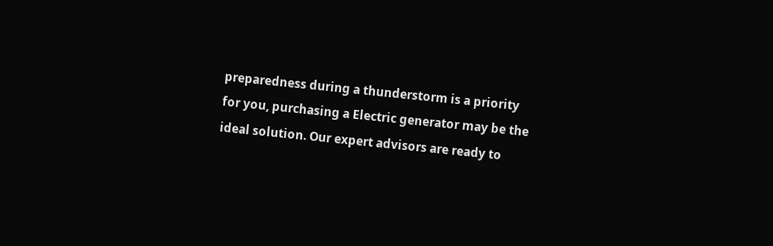preparedness during a thunderstorm is a priority for you, purchasing a Electric generator may be the ideal solution. Our expert advisors are ready to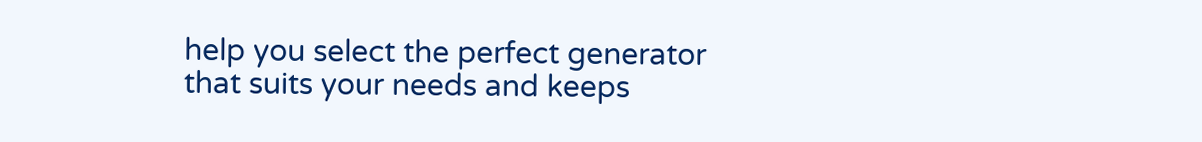help you select the perfect generator that suits your needs and keeps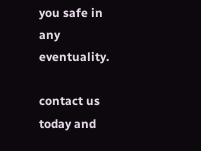you safe in any eventuality.

contact us today and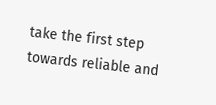take the first step towards reliable and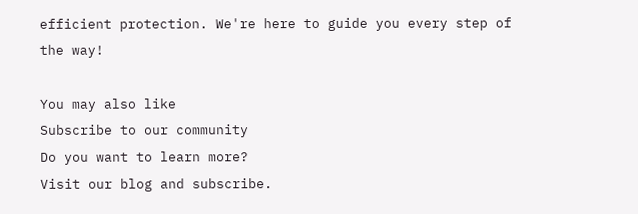efficient protection. We're here to guide you every step of the way!

You may also like
Subscribe to our community
Do you want to learn more?
Visit our blog and subscribe.